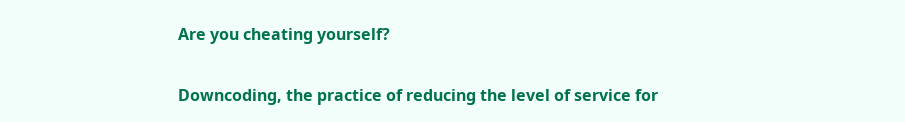Are you cheating yourself?

Downcoding, the practice of reducing the level of service for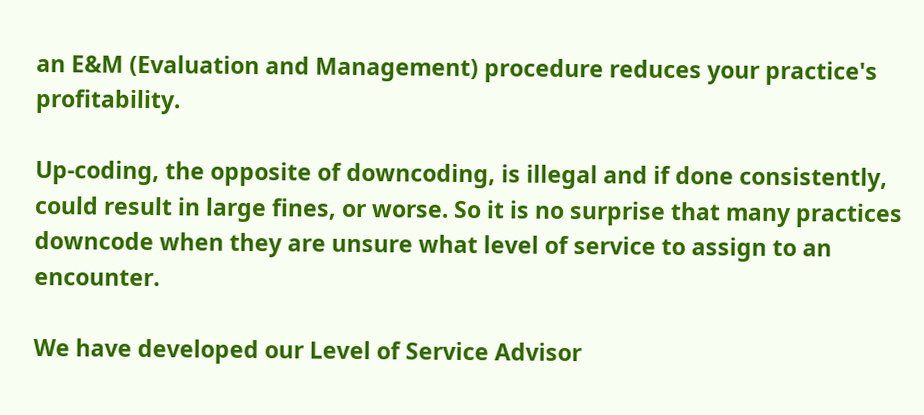an E&M (Evaluation and Management) procedure reduces your practice's profitability.

Up-coding, the opposite of downcoding, is illegal and if done consistently, could result in large fines, or worse. So it is no surprise that many practices downcode when they are unsure what level of service to assign to an encounter.

We have developed our Level of Service Advisor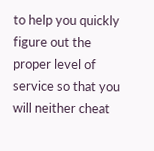to help you quickly figure out the proper level of service so that you will neither cheat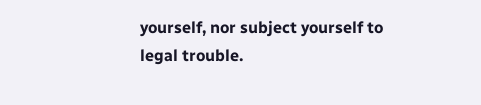yourself, nor subject yourself to legal trouble.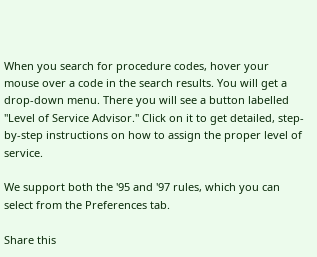When you search for procedure codes, hover your mouse over a code in the search results. You will get a drop-down menu. There you will see a button labelled "Level of Service Advisor." Click on it to get detailed, step-by-step instructions on how to assign the proper level of service.

We support both the '95 and '97 rules, which you can select from the Preferences tab.

Share this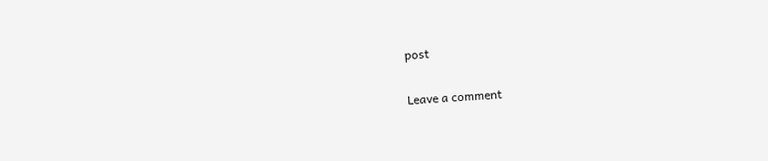post

Leave a comment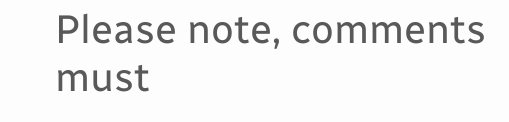Please note, comments must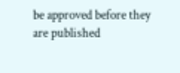be approved before they are published